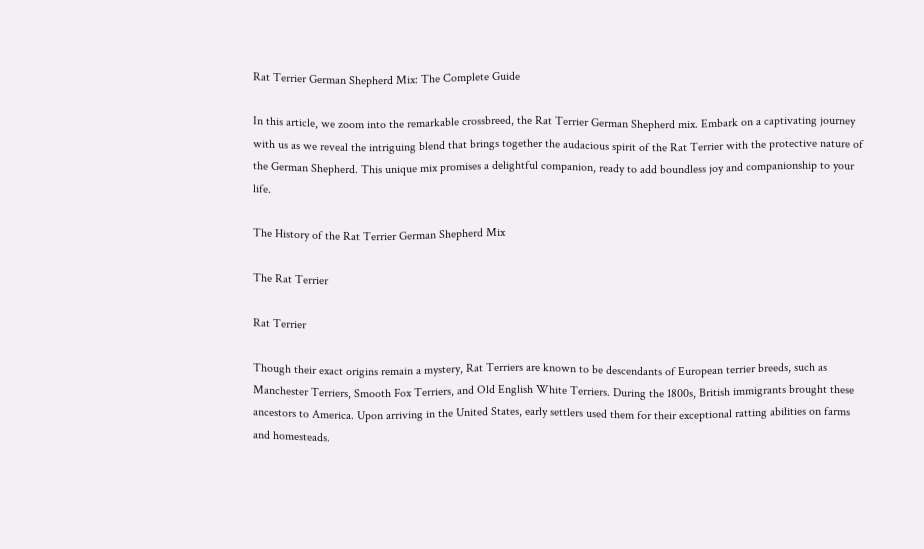Rat Terrier German Shepherd Mix: The Complete Guide

In this article, we zoom into the remarkable crossbreed, the Rat Terrier German Shepherd mix. Embark on a captivating journey with us as we reveal the intriguing blend that brings together the audacious spirit of the Rat Terrier with the protective nature of the German Shepherd. This unique mix promises a delightful companion, ready to add boundless joy and companionship to your life.

The History of the Rat Terrier German Shepherd Mix

The Rat Terrier

Rat Terrier

Though their exact origins remain a mystery, Rat Terriers are known to be descendants of European terrier breeds, such as Manchester Terriers, Smooth Fox Terriers, and Old English White Terriers. During the 1800s, British immigrants brought these ancestors to America. Upon arriving in the United States, early settlers used them for their exceptional ratting abilities on farms and homesteads.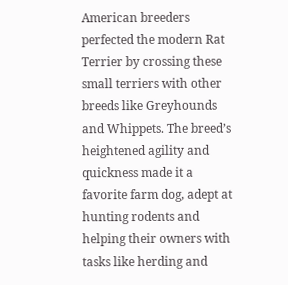American breeders perfected the modern Rat Terrier by crossing these small terriers with other breeds like Greyhounds and Whippets. The breed’s heightened agility and quickness made it a favorite farm dog, adept at hunting rodents and helping their owners with tasks like herding and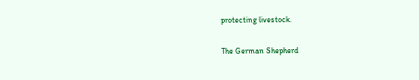protecting livestock.

The German Shepherd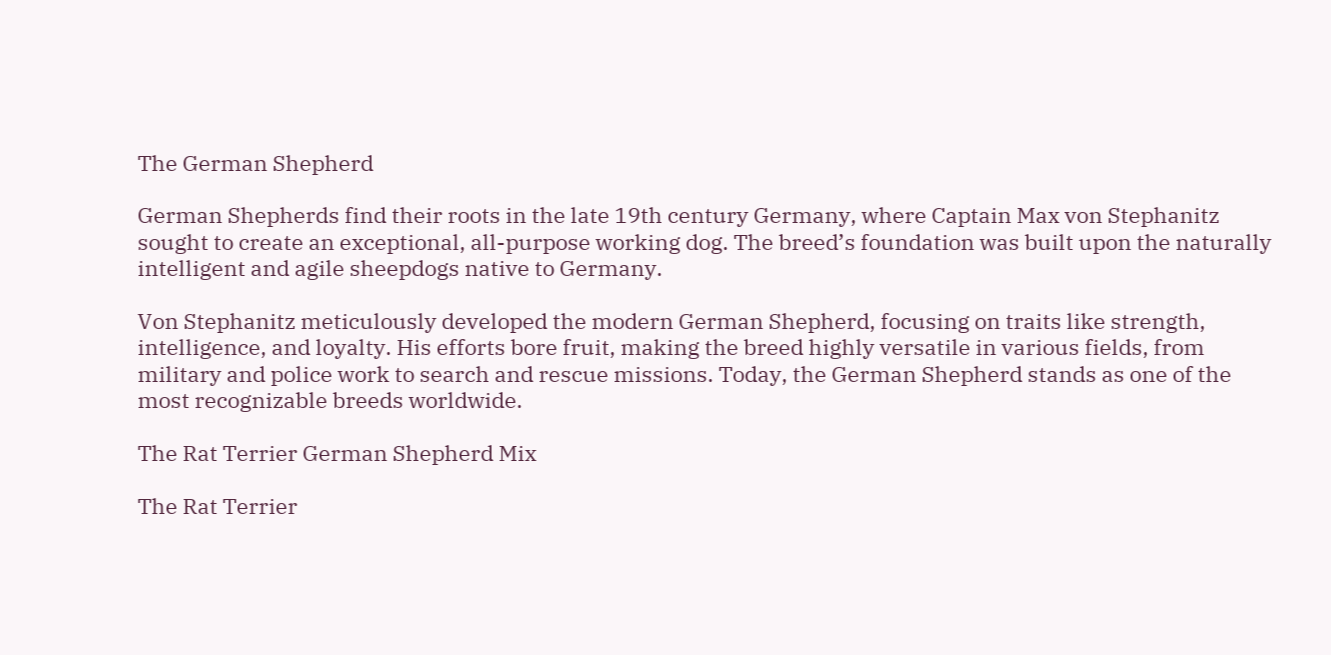The German Shepherd

German Shepherds find their roots in the late 19th century Germany, where Captain Max von Stephanitz sought to create an exceptional, all-purpose working dog. The breed’s foundation was built upon the naturally intelligent and agile sheepdogs native to Germany.

Von Stephanitz meticulously developed the modern German Shepherd, focusing on traits like strength, intelligence, and loyalty. His efforts bore fruit, making the breed highly versatile in various fields, from military and police work to search and rescue missions. Today, the German Shepherd stands as one of the most recognizable breeds worldwide.

The Rat Terrier German Shepherd Mix

The Rat Terrier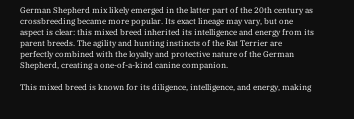German Shepherd mix likely emerged in the latter part of the 20th century as crossbreeding became more popular. Its exact lineage may vary, but one aspect is clear: this mixed breed inherited its intelligence and energy from its parent breeds. The agility and hunting instincts of the Rat Terrier are perfectly combined with the loyalty and protective nature of the German Shepherd, creating a one-of-a-kind canine companion.

This mixed breed is known for its diligence, intelligence, and energy, making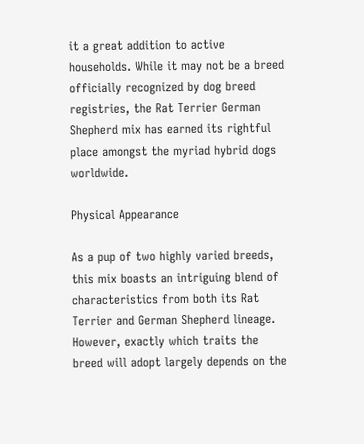it a great addition to active households. While it may not be a breed officially recognized by dog breed registries, the Rat Terrier German Shepherd mix has earned its rightful place amongst the myriad hybrid dogs worldwide.

Physical Appearance

As a pup of two highly varied breeds, this mix boasts an intriguing blend of characteristics from both its Rat Terrier and German Shepherd lineage. However, exactly which traits the breed will adopt largely depends on the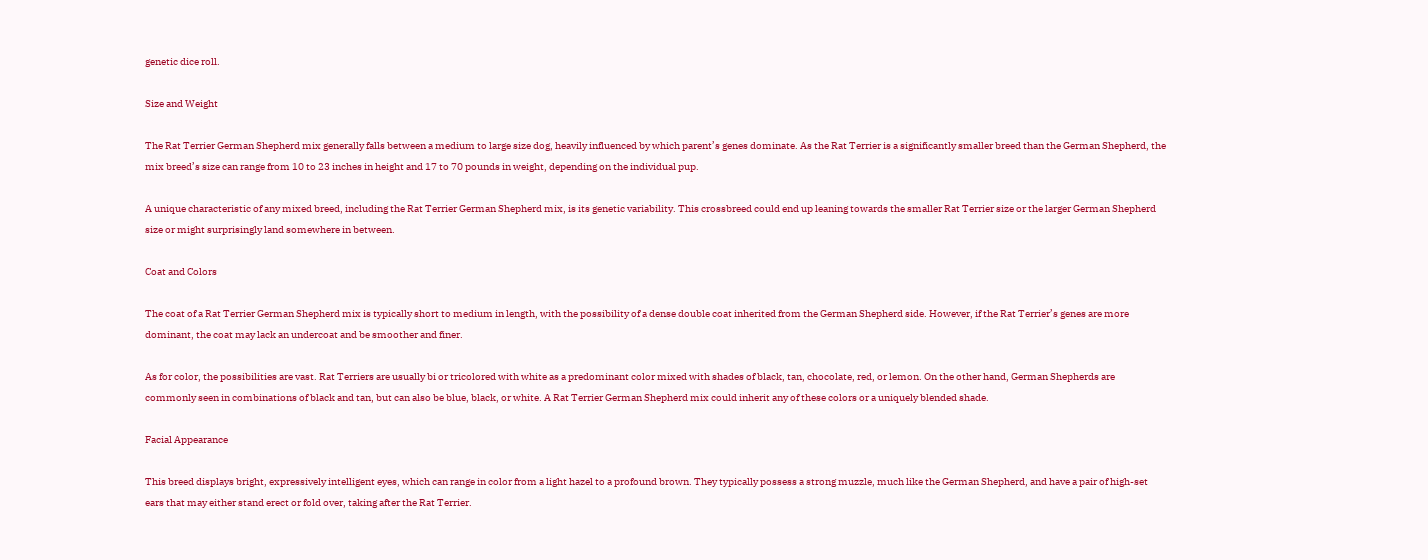genetic dice roll.

Size and Weight

The Rat Terrier German Shepherd mix generally falls between a medium to large size dog, heavily influenced by which parent’s genes dominate. As the Rat Terrier is a significantly smaller breed than the German Shepherd, the mix breed’s size can range from 10 to 23 inches in height and 17 to 70 pounds in weight, depending on the individual pup.

A unique characteristic of any mixed breed, including the Rat Terrier German Shepherd mix, is its genetic variability. This crossbreed could end up leaning towards the smaller Rat Terrier size or the larger German Shepherd size or might surprisingly land somewhere in between.

Coat and Colors

The coat of a Rat Terrier German Shepherd mix is typically short to medium in length, with the possibility of a dense double coat inherited from the German Shepherd side. However, if the Rat Terrier’s genes are more dominant, the coat may lack an undercoat and be smoother and finer.

As for color, the possibilities are vast. Rat Terriers are usually bi or tricolored with white as a predominant color mixed with shades of black, tan, chocolate, red, or lemon. On the other hand, German Shepherds are commonly seen in combinations of black and tan, but can also be blue, black, or white. A Rat Terrier German Shepherd mix could inherit any of these colors or a uniquely blended shade.

Facial Appearance

This breed displays bright, expressively intelligent eyes, which can range in color from a light hazel to a profound brown. They typically possess a strong muzzle, much like the German Shepherd, and have a pair of high-set ears that may either stand erect or fold over, taking after the Rat Terrier.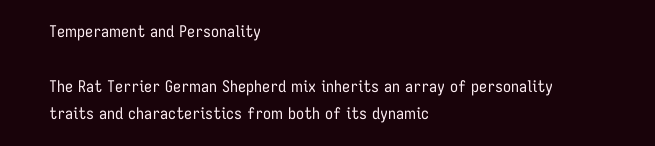Temperament and Personality

The Rat Terrier German Shepherd mix inherits an array of personality traits and characteristics from both of its dynamic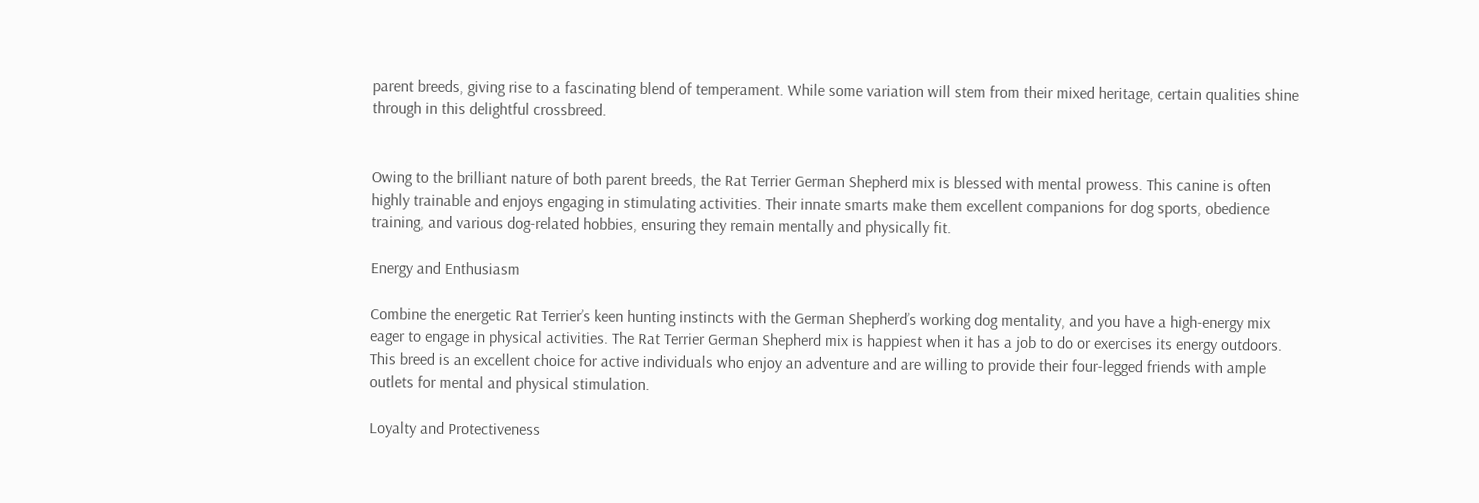parent breeds, giving rise to a fascinating blend of temperament. While some variation will stem from their mixed heritage, certain qualities shine through in this delightful crossbreed.


Owing to the brilliant nature of both parent breeds, the Rat Terrier German Shepherd mix is blessed with mental prowess. This canine is often highly trainable and enjoys engaging in stimulating activities. Their innate smarts make them excellent companions for dog sports, obedience training, and various dog-related hobbies, ensuring they remain mentally and physically fit.

Energy and Enthusiasm

Combine the energetic Rat Terrier’s keen hunting instincts with the German Shepherd’s working dog mentality, and you have a high-energy mix eager to engage in physical activities. The Rat Terrier German Shepherd mix is happiest when it has a job to do or exercises its energy outdoors. This breed is an excellent choice for active individuals who enjoy an adventure and are willing to provide their four-legged friends with ample outlets for mental and physical stimulation.

Loyalty and Protectiveness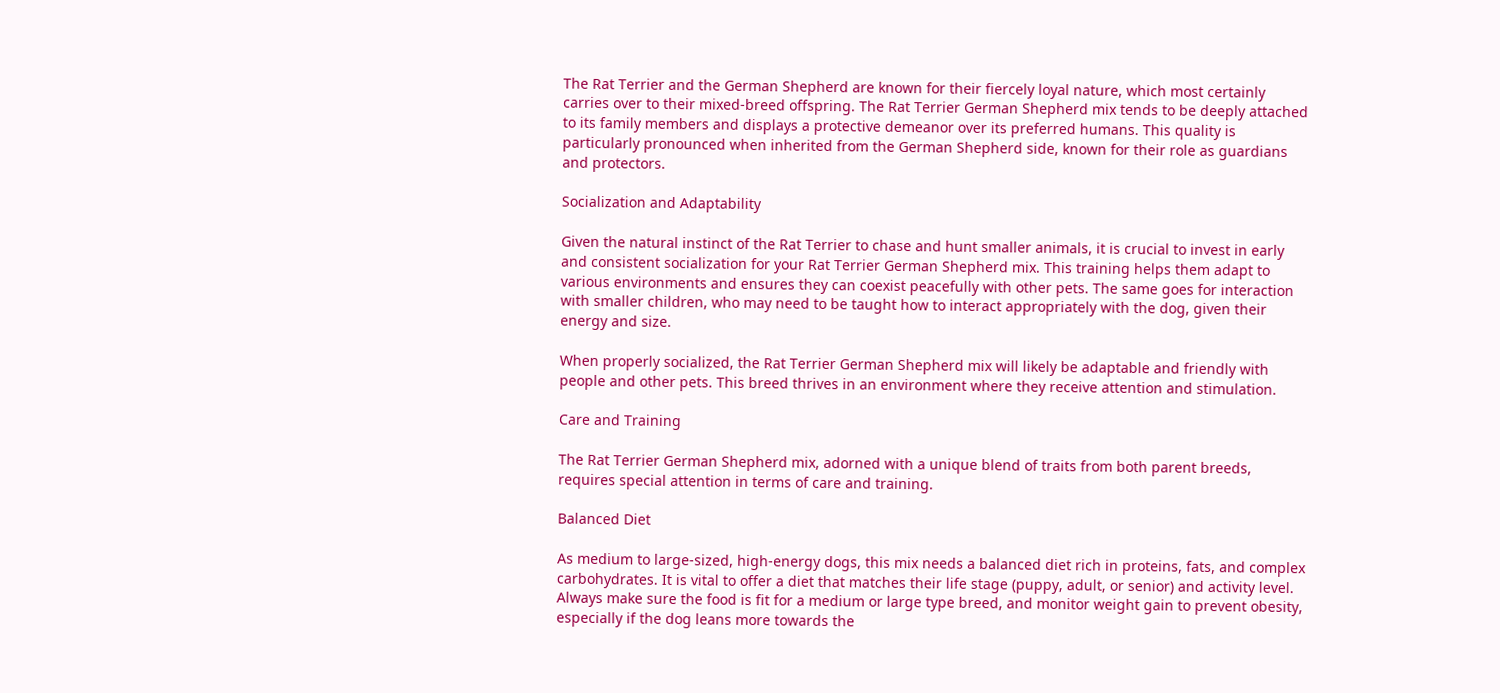The Rat Terrier and the German Shepherd are known for their fiercely loyal nature, which most certainly carries over to their mixed-breed offspring. The Rat Terrier German Shepherd mix tends to be deeply attached to its family members and displays a protective demeanor over its preferred humans. This quality is particularly pronounced when inherited from the German Shepherd side, known for their role as guardians and protectors.

Socialization and Adaptability

Given the natural instinct of the Rat Terrier to chase and hunt smaller animals, it is crucial to invest in early and consistent socialization for your Rat Terrier German Shepherd mix. This training helps them adapt to various environments and ensures they can coexist peacefully with other pets. The same goes for interaction with smaller children, who may need to be taught how to interact appropriately with the dog, given their energy and size.

When properly socialized, the Rat Terrier German Shepherd mix will likely be adaptable and friendly with people and other pets. This breed thrives in an environment where they receive attention and stimulation.

Care and Training

The Rat Terrier German Shepherd mix, adorned with a unique blend of traits from both parent breeds, requires special attention in terms of care and training.

Balanced Diet

As medium to large-sized, high-energy dogs, this mix needs a balanced diet rich in proteins, fats, and complex carbohydrates. It is vital to offer a diet that matches their life stage (puppy, adult, or senior) and activity level. Always make sure the food is fit for a medium or large type breed, and monitor weight gain to prevent obesity, especially if the dog leans more towards the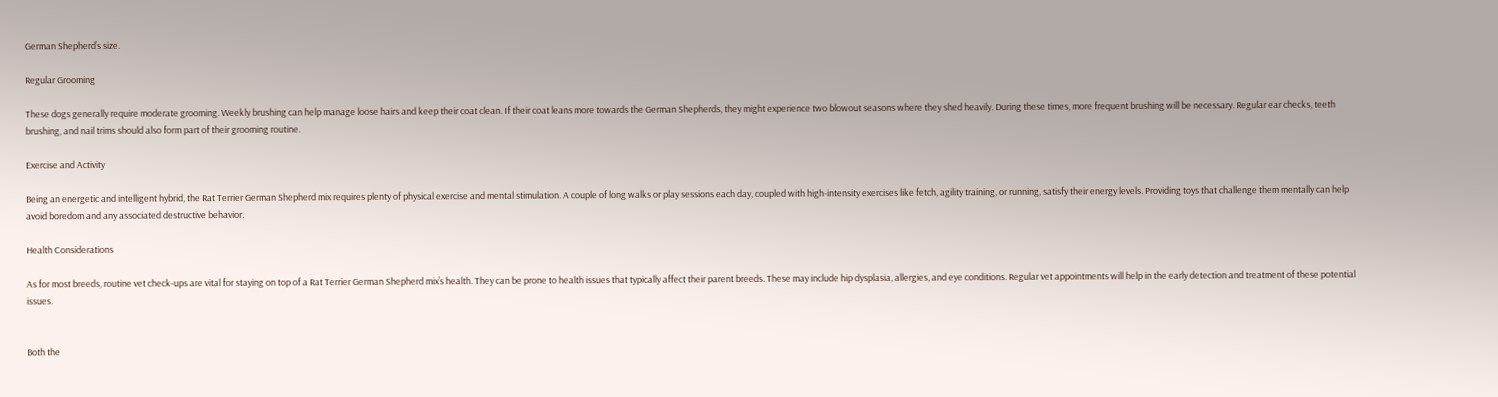German Shepherd’s size.

Regular Grooming

These dogs generally require moderate grooming. Weekly brushing can help manage loose hairs and keep their coat clean. If their coat leans more towards the German Shepherds, they might experience two blowout seasons where they shed heavily. During these times, more frequent brushing will be necessary. Regular ear checks, teeth brushing, and nail trims should also form part of their grooming routine.

Exercise and Activity

Being an energetic and intelligent hybrid, the Rat Terrier German Shepherd mix requires plenty of physical exercise and mental stimulation. A couple of long walks or play sessions each day, coupled with high-intensity exercises like fetch, agility training, or running, satisfy their energy levels. Providing toys that challenge them mentally can help avoid boredom and any associated destructive behavior.

Health Considerations

As for most breeds, routine vet check-ups are vital for staying on top of a Rat Terrier German Shepherd mix’s health. They can be prone to health issues that typically affect their parent breeds. These may include hip dysplasia, allergies, and eye conditions. Regular vet appointments will help in the early detection and treatment of these potential issues.


Both the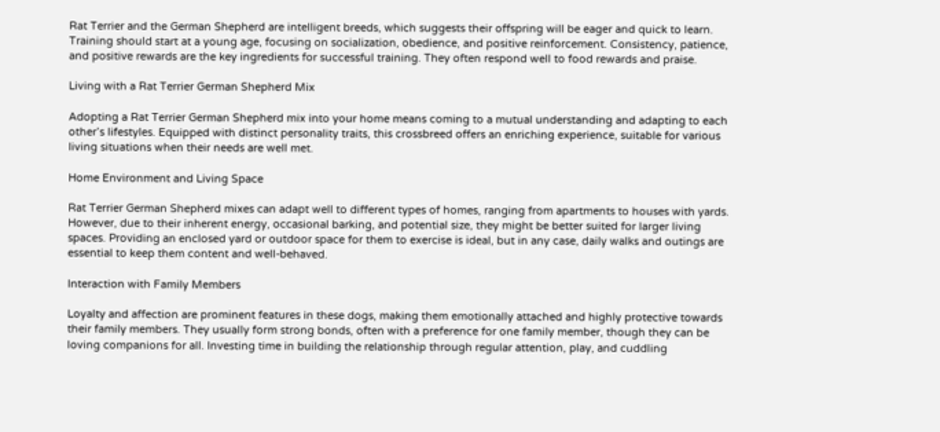Rat Terrier and the German Shepherd are intelligent breeds, which suggests their offspring will be eager and quick to learn. Training should start at a young age, focusing on socialization, obedience, and positive reinforcement. Consistency, patience, and positive rewards are the key ingredients for successful training. They often respond well to food rewards and praise.

Living with a Rat Terrier German Shepherd Mix

Adopting a Rat Terrier German Shepherd mix into your home means coming to a mutual understanding and adapting to each other’s lifestyles. Equipped with distinct personality traits, this crossbreed offers an enriching experience, suitable for various living situations when their needs are well met.

Home Environment and Living Space

Rat Terrier German Shepherd mixes can adapt well to different types of homes, ranging from apartments to houses with yards. However, due to their inherent energy, occasional barking, and potential size, they might be better suited for larger living spaces. Providing an enclosed yard or outdoor space for them to exercise is ideal, but in any case, daily walks and outings are essential to keep them content and well-behaved.

Interaction with Family Members

Loyalty and affection are prominent features in these dogs, making them emotionally attached and highly protective towards their family members. They usually form strong bonds, often with a preference for one family member, though they can be loving companions for all. Investing time in building the relationship through regular attention, play, and cuddling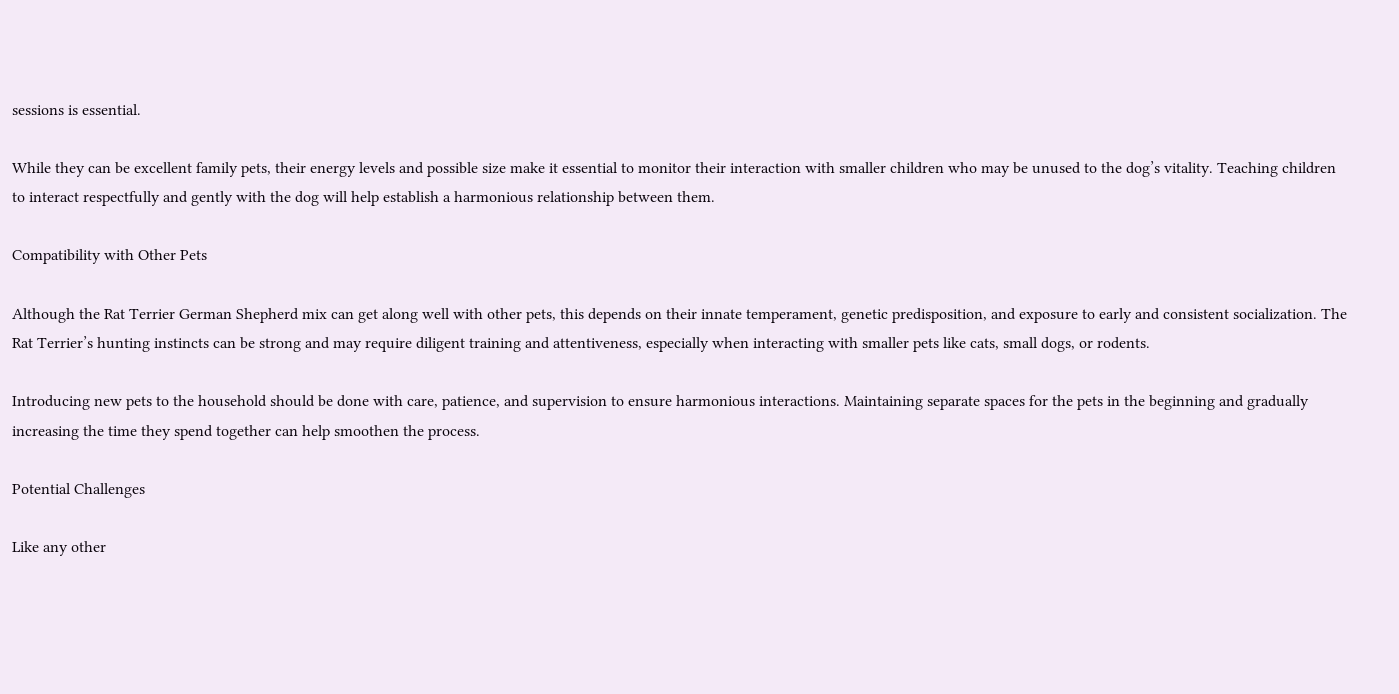sessions is essential.

While they can be excellent family pets, their energy levels and possible size make it essential to monitor their interaction with smaller children who may be unused to the dog’s vitality. Teaching children to interact respectfully and gently with the dog will help establish a harmonious relationship between them.

Compatibility with Other Pets

Although the Rat Terrier German Shepherd mix can get along well with other pets, this depends on their innate temperament, genetic predisposition, and exposure to early and consistent socialization. The Rat Terrier’s hunting instincts can be strong and may require diligent training and attentiveness, especially when interacting with smaller pets like cats, small dogs, or rodents.

Introducing new pets to the household should be done with care, patience, and supervision to ensure harmonious interactions. Maintaining separate spaces for the pets in the beginning and gradually increasing the time they spend together can help smoothen the process.

Potential Challenges

Like any other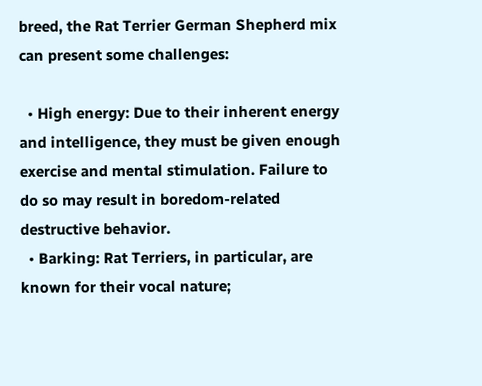breed, the Rat Terrier German Shepherd mix can present some challenges:

  • High energy: Due to their inherent energy and intelligence, they must be given enough exercise and mental stimulation. Failure to do so may result in boredom-related destructive behavior.
  • Barking: Rat Terriers, in particular, are known for their vocal nature;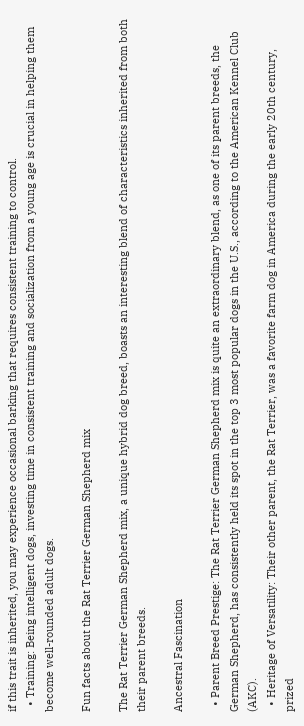if this trait is inherited, you may experience occasional barking that requires consistent training to control.
  • Training: Being intelligent dogs, investing time in consistent training and socialization from a young age is crucial in helping them become well-rounded adult dogs.

Fun facts about the Rat Terrier German Shepherd mix

The Rat Terrier German Shepherd mix, a unique hybrid dog breed, boasts an interesting blend of characteristics inherited from both their parent breeds.

Ancestral Fascination

  • Parent Breed Prestige: The Rat Terrier German Shepherd mix is quite an extraordinary blend, as one of its parent breeds, the German Shepherd, has consistently held its spot in the top 3 most popular dogs in the U.S., according to the American Kennel Club (AKC).
  • Heritage of Versatility: Their other parent, the Rat Terrier, was a favorite farm dog in America during the early 20th century, prized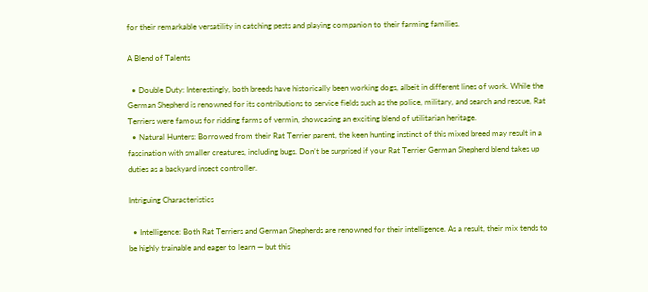for their remarkable versatility in catching pests and playing companion to their farming families.

A Blend of Talents

  • Double Duty: Interestingly, both breeds have historically been working dogs, albeit in different lines of work. While the German Shepherd is renowned for its contributions to service fields such as the police, military, and search and rescue, Rat Terriers were famous for ridding farms of vermin, showcasing an exciting blend of utilitarian heritage.
  • Natural Hunters: Borrowed from their Rat Terrier parent, the keen hunting instinct of this mixed breed may result in a fascination with smaller creatures, including bugs. Don’t be surprised if your Rat Terrier German Shepherd blend takes up duties as a backyard insect controller.

Intriguing Characteristics

  • Intelligence: Both Rat Terriers and German Shepherds are renowned for their intelligence. As a result, their mix tends to be highly trainable and eager to learn — but this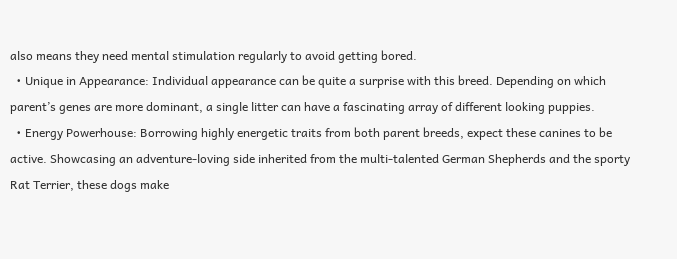also means they need mental stimulation regularly to avoid getting bored.
  • Unique in Appearance: Individual appearance can be quite a surprise with this breed. Depending on which parent’s genes are more dominant, a single litter can have a fascinating array of different looking puppies.
  • Energy Powerhouse: Borrowing highly energetic traits from both parent breeds, expect these canines to be active. Showcasing an adventure-loving side inherited from the multi-talented German Shepherds and the sporty Rat Terrier, these dogs make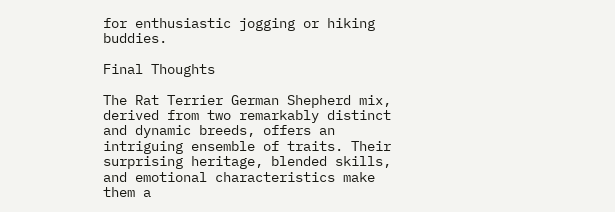for enthusiastic jogging or hiking buddies.

Final Thoughts

The Rat Terrier German Shepherd mix, derived from two remarkably distinct and dynamic breeds, offers an intriguing ensemble of traits. Their surprising heritage, blended skills, and emotional characteristics make them a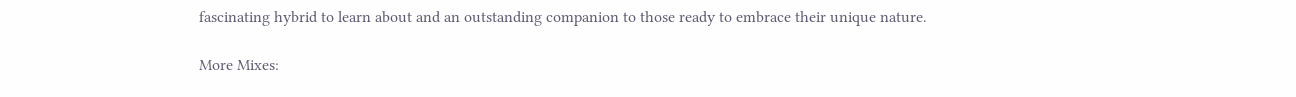fascinating hybrid to learn about and an outstanding companion to those ready to embrace their unique nature.

More Mixes: